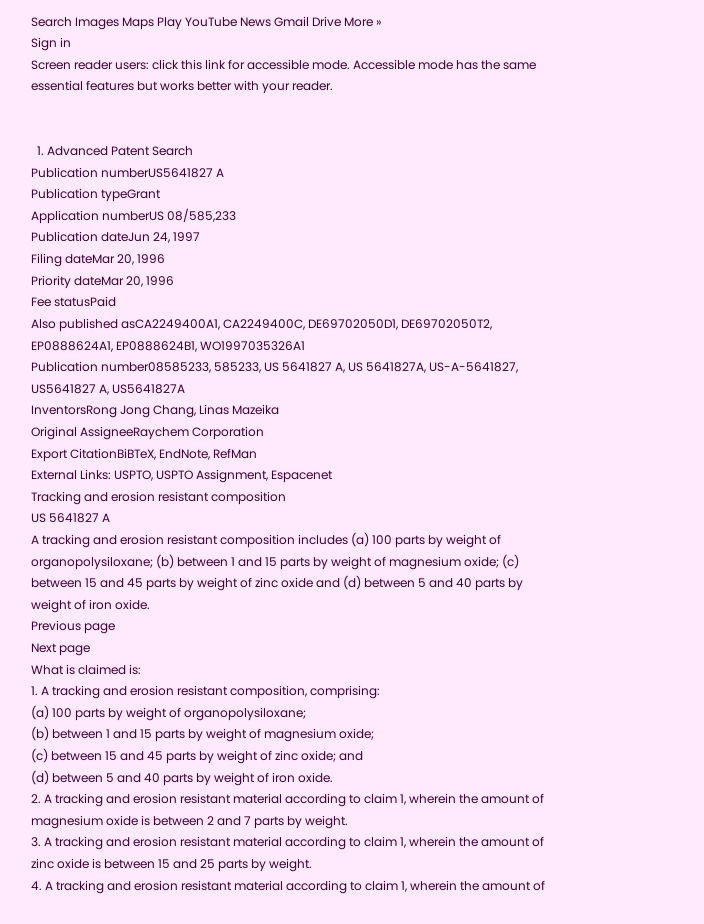Search Images Maps Play YouTube News Gmail Drive More »
Sign in
Screen reader users: click this link for accessible mode. Accessible mode has the same essential features but works better with your reader.


  1. Advanced Patent Search
Publication numberUS5641827 A
Publication typeGrant
Application numberUS 08/585,233
Publication dateJun 24, 1997
Filing dateMar 20, 1996
Priority dateMar 20, 1996
Fee statusPaid
Also published asCA2249400A1, CA2249400C, DE69702050D1, DE69702050T2, EP0888624A1, EP0888624B1, WO1997035326A1
Publication number08585233, 585233, US 5641827 A, US 5641827A, US-A-5641827, US5641827 A, US5641827A
InventorsRong Jong Chang, Linas Mazeika
Original AssigneeRaychem Corporation
Export CitationBiBTeX, EndNote, RefMan
External Links: USPTO, USPTO Assignment, Espacenet
Tracking and erosion resistant composition
US 5641827 A
A tracking and erosion resistant composition includes (a) 100 parts by weight of organopolysiloxane; (b) between 1 and 15 parts by weight of magnesium oxide; (c) between 15 and 45 parts by weight of zinc oxide and (d) between 5 and 40 parts by weight of iron oxide.
Previous page
Next page
What is claimed is:
1. A tracking and erosion resistant composition, comprising:
(a) 100 parts by weight of organopolysiloxane;
(b) between 1 and 15 parts by weight of magnesium oxide;
(c) between 15 and 45 parts by weight of zinc oxide; and
(d) between 5 and 40 parts by weight of iron oxide.
2. A tracking and erosion resistant material according to claim 1, wherein the amount of magnesium oxide is between 2 and 7 parts by weight.
3. A tracking and erosion resistant material according to claim 1, wherein the amount of zinc oxide is between 15 and 25 parts by weight.
4. A tracking and erosion resistant material according to claim 1, wherein the amount of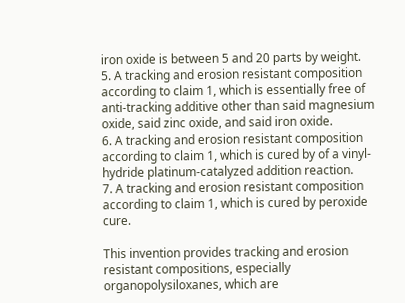iron oxide is between 5 and 20 parts by weight.
5. A tracking and erosion resistant composition according to claim 1, which is essentially free of anti-tracking additive other than said magnesium oxide, said zinc oxide, and said iron oxide.
6. A tracking and erosion resistant composition according to claim 1, which is cured by of a vinyl-hydride platinum-catalyzed addition reaction.
7. A tracking and erosion resistant composition according to claim 1, which is cured by peroxide cure.

This invention provides tracking and erosion resistant compositions, especially organopolysiloxanes, which are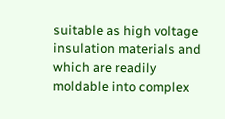suitable as high voltage insulation materials and which are readily moldable into complex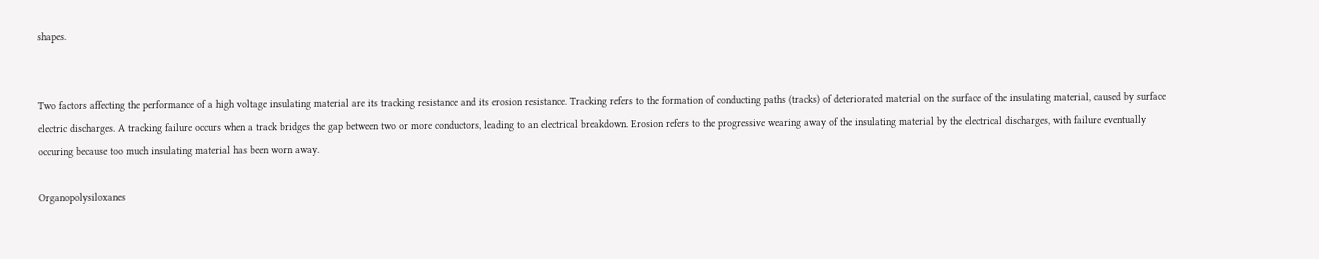shapes.


Two factors affecting the performance of a high voltage insulating material are its tracking resistance and its erosion resistance. Tracking refers to the formation of conducting paths (tracks) of deteriorated material on the surface of the insulating material, caused by surface electric discharges. A tracking failure occurs when a track bridges the gap between two or more conductors, leading to an electrical breakdown. Erosion refers to the progressive wearing away of the insulating material by the electrical discharges, with failure eventually occuring because too much insulating material has been worn away.

Organopolysiloxanes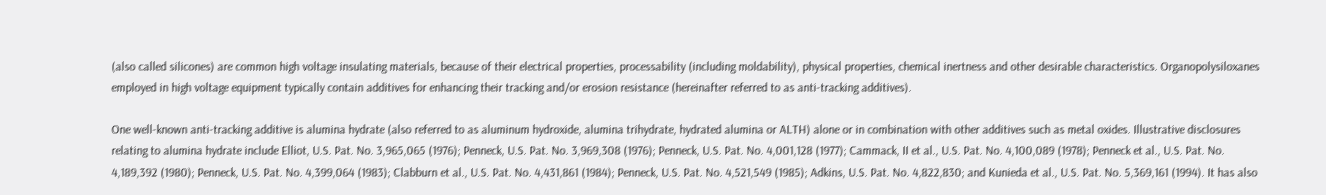(also called silicones) are common high voltage insulating materials, because of their electrical properties, processability (including moldability), physical properties, chemical inertness and other desirable characteristics. Organopolysiloxanes employed in high voltage equipment typically contain additives for enhancing their tracking and/or erosion resistance (hereinafter referred to as anti-tracking additives).

One well-known anti-tracking additive is alumina hydrate (also referred to as aluminum hydroxide, alumina trihydrate, hydrated alumina or ALTH) alone or in combination with other additives such as metal oxides. Illustrative disclosures relating to alumina hydrate include Elliot, U.S. Pat. No. 3,965,065 (1976); Penneck, U.S. Pat. No. 3,969,308 (1976); Penneck, U.S. Pat. No. 4,001,128 (1977); Cammack, II et al., U.S. Pat. No. 4,100,089 (1978); Penneck et al., U.S. Pat. No. 4,189,392 (1980); Penneck, U.S. Pat. No. 4,399,064 (1983); Clabburn et al., U.S. Pat. No. 4,431,861 (1984); Penneck, U.S. Pat. No. 4,521,549 (1985); Adkins, U.S. Pat. No. 4,822,830; and Kunieda et al., U.S. Pat. No. 5,369,161 (1994). It has also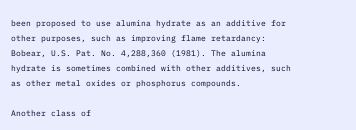been proposed to use alumina hydrate as an additive for other purposes, such as improving flame retardancy: Bobear, U.S. Pat. No. 4,288,360 (1981). The alumina hydrate is sometimes combined with other additives, such as other metal oxides or phosphorus compounds.

Another class of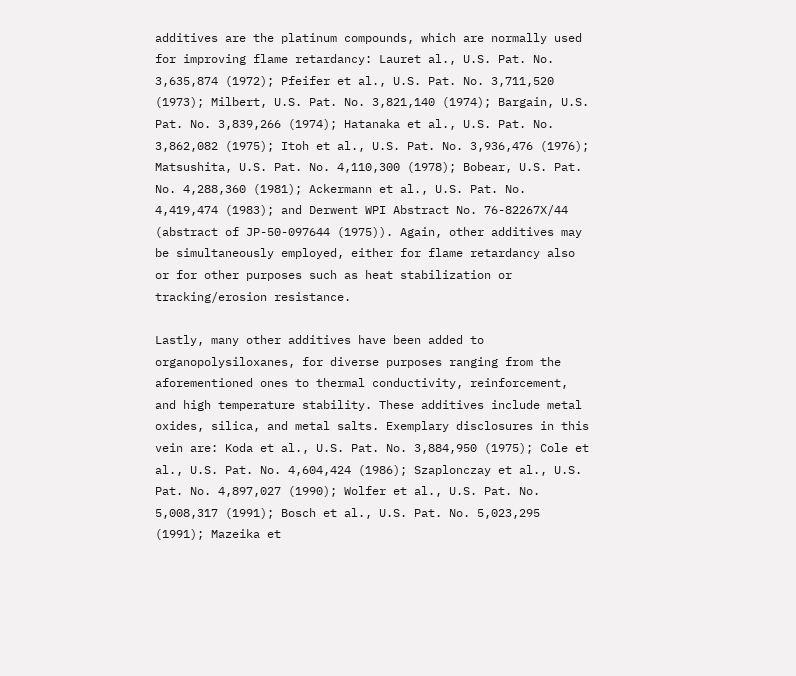additives are the platinum compounds, which are normally used for improving flame retardancy: Lauret al., U.S. Pat. No. 3,635,874 (1972); Pfeifer et al., U.S. Pat. No. 3,711,520 (1973); Milbert, U.S. Pat. No. 3,821,140 (1974); Bargain, U.S. Pat. No. 3,839,266 (1974); Hatanaka et al., U.S. Pat. No. 3,862,082 (1975); Itoh et al., U.S. Pat. No. 3,936,476 (1976); Matsushita, U.S. Pat. No. 4,110,300 (1978); Bobear, U.S. Pat. No. 4,288,360 (1981); Ackermann et al., U.S. Pat. No. 4,419,474 (1983); and Derwent WPI Abstract No. 76-82267X/44 (abstract of JP-50-097644 (1975)). Again, other additives may be simultaneously employed, either for flame retardancy also or for other purposes such as heat stabilization or tracking/erosion resistance.

Lastly, many other additives have been added to organopolysiloxanes, for diverse purposes ranging from the aforementioned ones to thermal conductivity, reinforcement, and high temperature stability. These additives include metal oxides, silica, and metal salts. Exemplary disclosures in this vein are: Koda et al., U.S. Pat. No. 3,884,950 (1975); Cole et al., U.S. Pat. No. 4,604,424 (1986); Szaplonczay et al., U.S. Pat. No. 4,897,027 (1990); Wolfer et al., U.S. Pat. No. 5,008,317 (1991); Bosch et al., U.S. Pat. No. 5,023,295 (1991); Mazeika et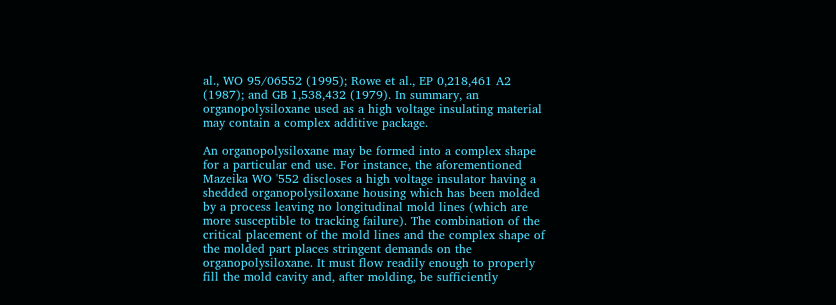al., WO 95/06552 (1995); Rowe et al., EP 0,218,461 A2 (1987); and GB 1,538,432 (1979). In summary, an organopolysiloxane used as a high voltage insulating material may contain a complex additive package.

An organopolysiloxane may be formed into a complex shape for a particular end use. For instance, the aforementioned Mazeika WO '552 discloses a high voltage insulator having a shedded organopolysiloxane housing which has been molded by a process leaving no longitudinal mold lines (which are more susceptible to tracking failure). The combination of the critical placement of the mold lines and the complex shape of the molded part places stringent demands on the organopolysiloxane. It must flow readily enough to properly fill the mold cavity and, after molding, be sufficiently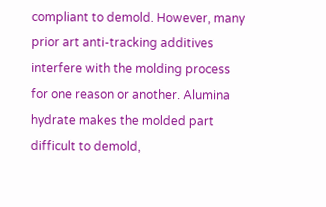compliant to demold. However, many prior art anti-tracking additives interfere with the molding process for one reason or another. Alumina hydrate makes the molded part difficult to demold,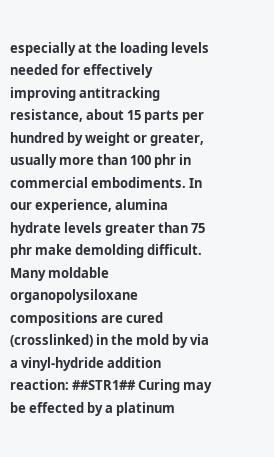especially at the loading levels needed for effectively improving antitracking resistance, about 15 parts per hundred by weight or greater, usually more than 100 phr in commercial embodiments. In our experience, alumina hydrate levels greater than 75 phr make demolding difficult. Many moldable organopolysiloxane compositions are cured (crosslinked) in the mold by via a vinyl-hydride addition reaction: ##STR1## Curing may be effected by a platinum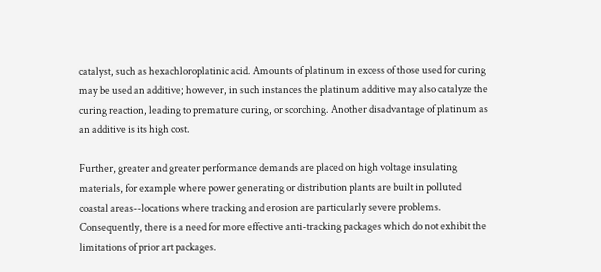catalyst, such as hexachloroplatinic acid. Amounts of platinum in excess of those used for curing may be used an additive; however, in such instances the platinum additive may also catalyze the curing reaction, leading to premature curing, or scorching. Another disadvantage of platinum as an additive is its high cost.

Further, greater and greater performance demands are placed on high voltage insulating materials, for example where power generating or distribution plants are built in polluted coastal areas--locations where tracking and erosion are particularly severe problems. Consequently, there is a need for more effective anti-tracking packages which do not exhibit the limitations of prior art packages.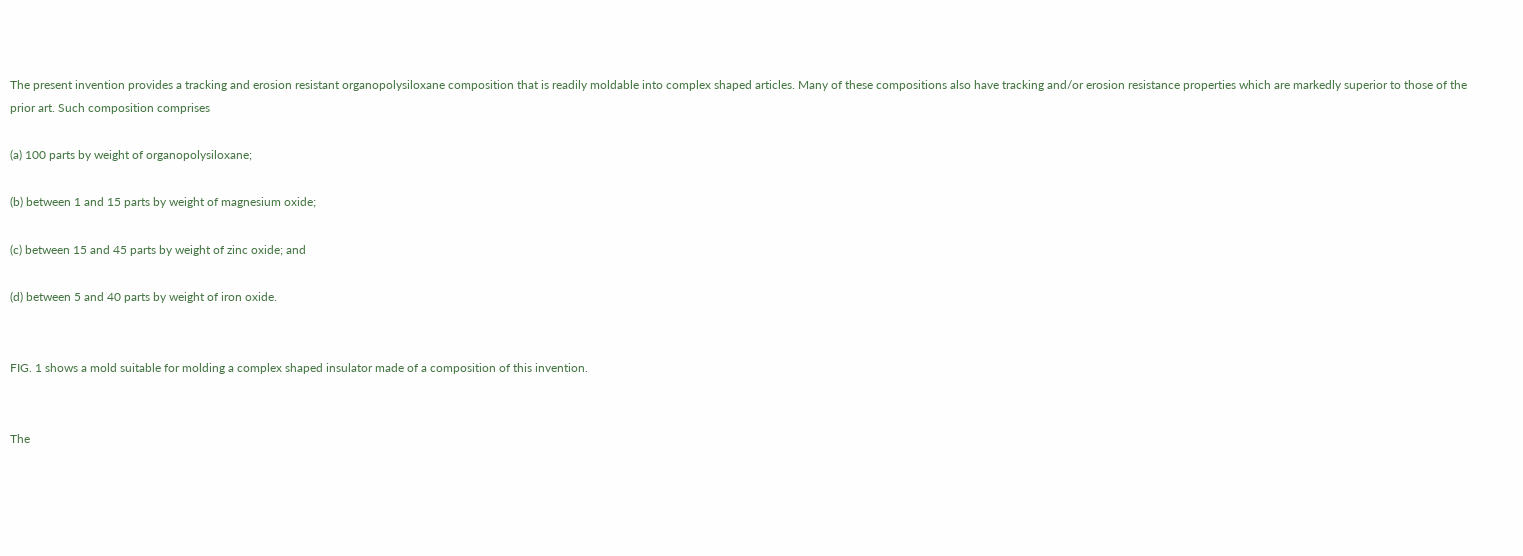The present invention provides a tracking and erosion resistant organopolysiloxane composition that is readily moldable into complex shaped articles. Many of these compositions also have tracking and/or erosion resistance properties which are markedly superior to those of the prior art. Such composition comprises

(a) 100 parts by weight of organopolysiloxane;

(b) between 1 and 15 parts by weight of magnesium oxide;

(c) between 15 and 45 parts by weight of zinc oxide; and

(d) between 5 and 40 parts by weight of iron oxide.


FIG. 1 shows a mold suitable for molding a complex shaped insulator made of a composition of this invention.


The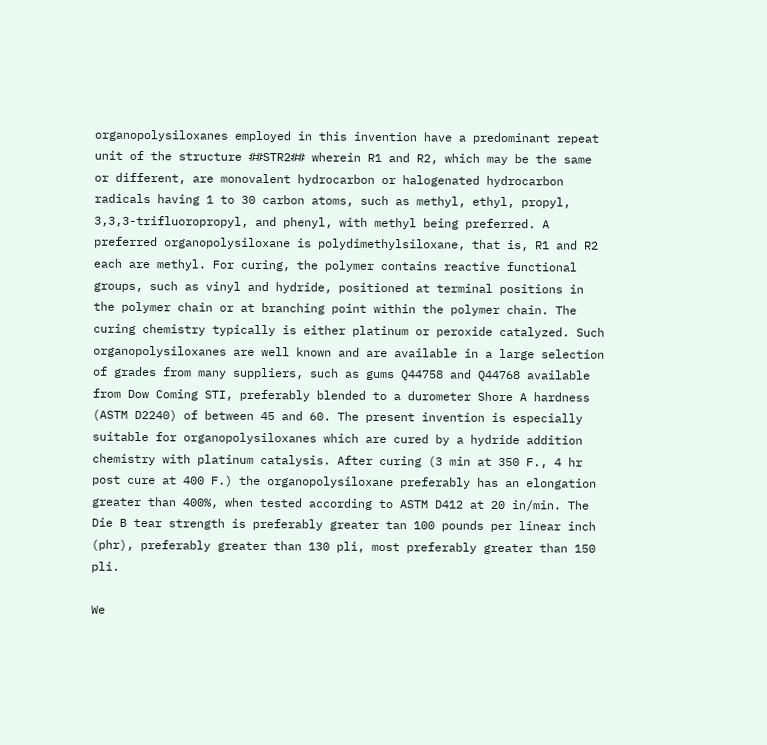organopolysiloxanes employed in this invention have a predominant repeat unit of the structure ##STR2## wherein R1 and R2, which may be the same or different, are monovalent hydrocarbon or halogenated hydrocarbon radicals having 1 to 30 carbon atoms, such as methyl, ethyl, propyl, 3,3,3-trifluoropropyl, and phenyl, with methyl being preferred. A preferred organopolysiloxane is polydimethylsiloxane, that is, R1 and R2 each are methyl. For curing, the polymer contains reactive functional groups, such as vinyl and hydride, positioned at terminal positions in the polymer chain or at branching point within the polymer chain. The curing chemistry typically is either platinum or peroxide catalyzed. Such organopolysiloxanes are well known and are available in a large selection of grades from many suppliers, such as gums Q44758 and Q44768 available from Dow Coming STI, preferably blended to a durometer Shore A hardness (ASTM D2240) of between 45 and 60. The present invention is especially suitable for organopolysiloxanes which are cured by a hydride addition chemistry with platinum catalysis. After curing (3 min at 350 F., 4 hr post cure at 400 F.) the organopolysiloxane preferably has an elongation greater than 400%, when tested according to ASTM D412 at 20 in/min. The Die B tear strength is preferably greater tan 100 pounds per linear inch (phr), preferably greater than 130 pli, most preferably greater than 150 pli.

We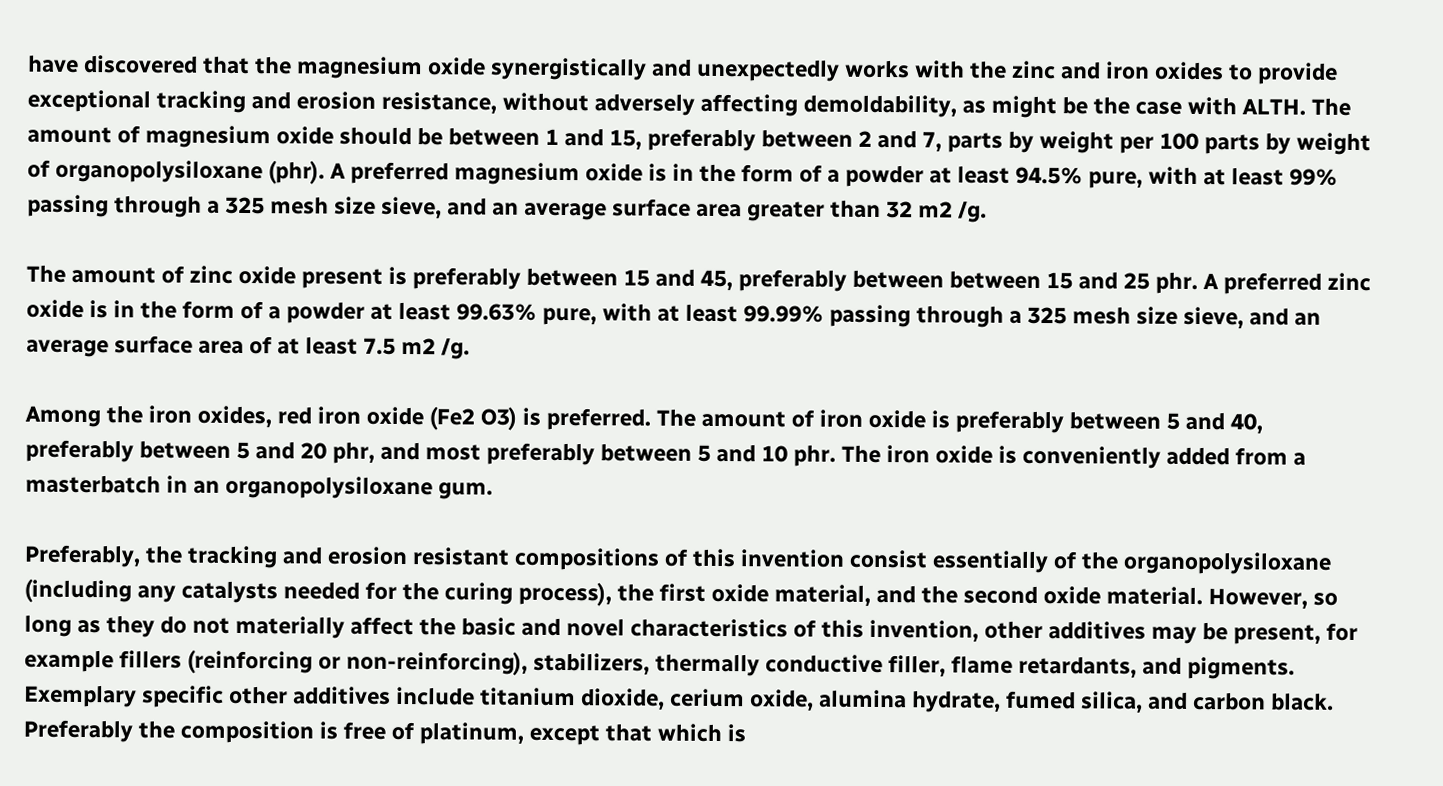have discovered that the magnesium oxide synergistically and unexpectedly works with the zinc and iron oxides to provide exceptional tracking and erosion resistance, without adversely affecting demoldability, as might be the case with ALTH. The amount of magnesium oxide should be between 1 and 15, preferably between 2 and 7, parts by weight per 100 parts by weight of organopolysiloxane (phr). A preferred magnesium oxide is in the form of a powder at least 94.5% pure, with at least 99% passing through a 325 mesh size sieve, and an average surface area greater than 32 m2 /g.

The amount of zinc oxide present is preferably between 15 and 45, preferably between between 15 and 25 phr. A preferred zinc oxide is in the form of a powder at least 99.63% pure, with at least 99.99% passing through a 325 mesh size sieve, and an average surface area of at least 7.5 m2 /g.

Among the iron oxides, red iron oxide (Fe2 O3) is preferred. The amount of iron oxide is preferably between 5 and 40, preferably between 5 and 20 phr, and most preferably between 5 and 10 phr. The iron oxide is conveniently added from a masterbatch in an organopolysiloxane gum.

Preferably, the tracking and erosion resistant compositions of this invention consist essentially of the organopolysiloxane (including any catalysts needed for the curing process), the first oxide material, and the second oxide material. However, so long as they do not materially affect the basic and novel characteristics of this invention, other additives may be present, for example fillers (reinforcing or non-reinforcing), stabilizers, thermally conductive filler, flame retardants, and pigments. Exemplary specific other additives include titanium dioxide, cerium oxide, alumina hydrate, fumed silica, and carbon black. Preferably the composition is free of platinum, except that which is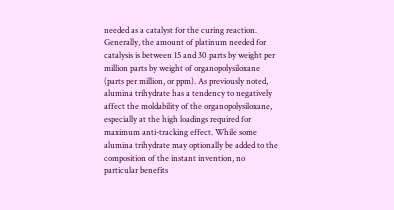needed as a catalyst for the curing reaction. Generally, the amount of platinum needed for catalysis is between 15 and 30 parts by weight per million parts by weight of organopolysiloxane (parts per million, or ppm). As previously noted, alumina trihydrate has a tendency to negatively affect the moldability of the organopolysiloxane, especially at the high loadings required for maximum anti-tracking effect. While some alumina trihydrate may optionally be added to the composition of the instant invention, no particular benefits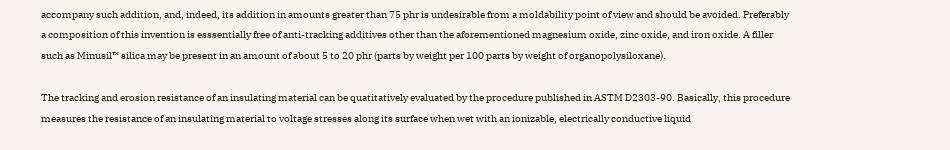accompany such addition, and, indeed, its addition in amounts greater than 75 phr is undesirable from a moldability point of view and should be avoided. Preferably a composition of this invention is esssentially free of anti-tracking additives other than the aforementioned magnesium oxide, zinc oxide, and iron oxide. A filler such as Minusil™ silica may be present in an amount of about 5 to 20 phr (parts by weight per 100 parts by weight of organopolysiloxane).

The tracking and erosion resistance of an insulating material can be quatitatively evaluated by the procedure published in ASTM D2303-90. Basically, this procedure measures the resistance of an insulating material to voltage stresses along its surface when wet with an ionizable, electrically conductive liquid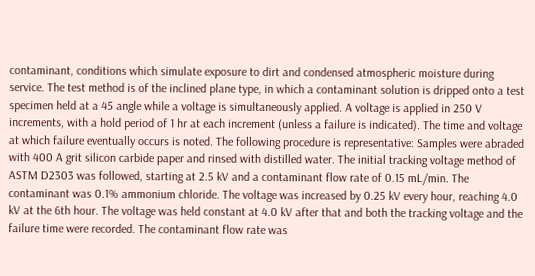contaminant, conditions which simulate exposure to dirt and condensed atmospheric moisture during service. The test method is of the inclined plane type, in which a contaminant solution is dripped onto a test specimen held at a 45 angle while a voltage is simultaneously applied. A voltage is applied in 250 V increments, with a hold period of 1 hr at each increment (unless a failure is indicated). The time and voltage at which failure eventually occurs is noted. The following procedure is representative: Samples were abraded with 400 A grit silicon carbide paper and rinsed with distilled water. The initial tracking voltage method of ASTM D2303 was followed, starting at 2.5 kV and a contaminant flow rate of 0.15 mL/min. The contaminant was 0.1% ammonium chloride. The voltage was increased by 0.25 kV every hour, reaching 4.0 kV at the 6th hour. The voltage was held constant at 4.0 kV after that and both the tracking voltage and the failure time were recorded. The contaminant flow rate was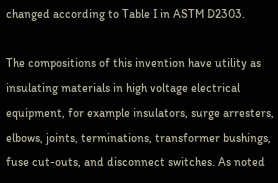changed according to Table I in ASTM D2303.

The compositions of this invention have utility as insulating materials in high voltage electrical equipment, for example insulators, surge arresters, elbows, joints, terminations, transformer bushings, fuse cut-outs, and disconnect switches. As noted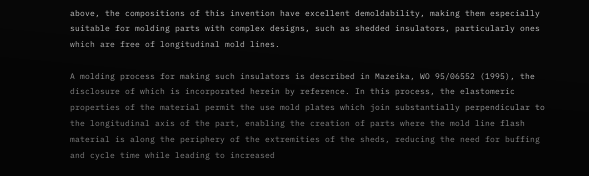above, the compositions of this invention have excellent demoldability, making them especially suitable for molding parts with complex designs, such as shedded insulators, particularly ones which are free of longitudinal mold lines.

A molding process for making such insulators is described in Mazeika, WO 95/06552 (1995), the disclosure of which is incorporated herein by reference. In this process, the elastomeric properties of the material permit the use mold plates which join substantially perpendicular to the longitudinal axis of the part, enabling the creation of parts where the mold line flash material is along the periphery of the extremities of the sheds, reducing the need for buffing and cycle time while leading to increased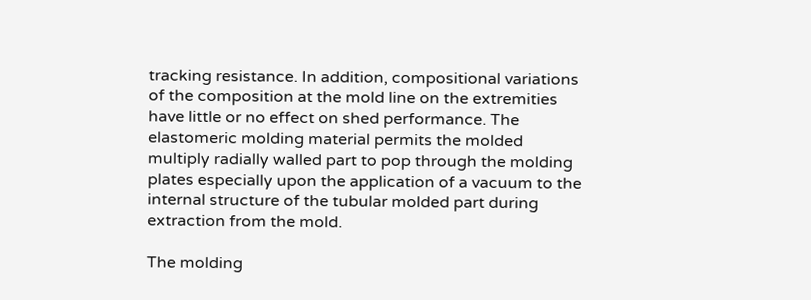tracking resistance. In addition, compositional variations of the composition at the mold line on the extremities have little or no effect on shed performance. The elastomeric molding material permits the molded multiply radially walled part to pop through the molding plates especially upon the application of a vacuum to the internal structure of the tubular molded part during extraction from the mold.

The molding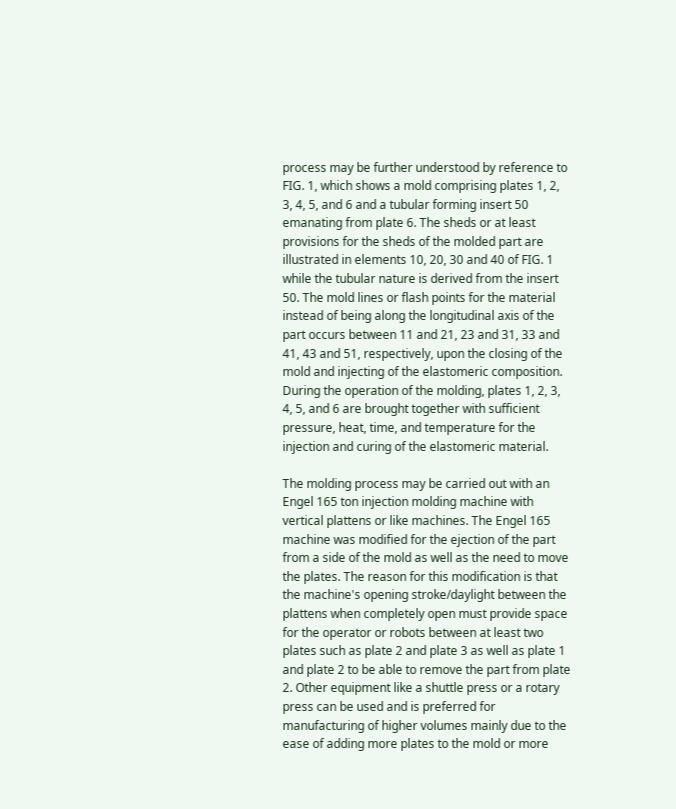process may be further understood by reference to FIG. 1, which shows a mold comprising plates 1, 2, 3, 4, 5, and 6 and a tubular forming insert 50 emanating from plate 6. The sheds or at least provisions for the sheds of the molded part are illustrated in elements 10, 20, 30 and 40 of FIG. 1 while the tubular nature is derived from the insert 50. The mold lines or flash points for the material instead of being along the longitudinal axis of the part occurs between 11 and 21, 23 and 31, 33 and 41, 43 and 51, respectively, upon the closing of the mold and injecting of the elastomeric composition. During the operation of the molding, plates 1, 2, 3, 4, 5, and 6 are brought together with sufficient pressure, heat, time, and temperature for the injection and curing of the elastomeric material.

The molding process may be carried out with an Engel 165 ton injection molding machine with vertical plattens or like machines. The Engel 165 machine was modified for the ejection of the part from a side of the mold as well as the need to move the plates. The reason for this modification is that the machine's opening stroke/daylight between the plattens when completely open must provide space for the operator or robots between at least two plates such as plate 2 and plate 3 as well as plate 1 and plate 2 to be able to remove the part from plate 2. Other equipment like a shuttle press or a rotary press can be used and is preferred for manufacturing of higher volumes mainly due to the ease of adding more plates to the mold or more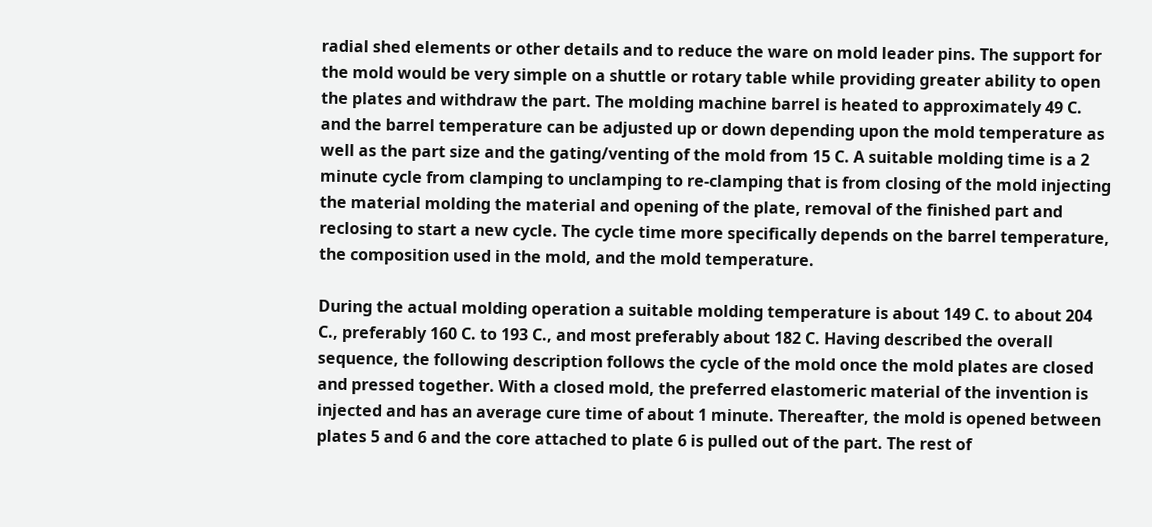radial shed elements or other details and to reduce the ware on mold leader pins. The support for the mold would be very simple on a shuttle or rotary table while providing greater ability to open the plates and withdraw the part. The molding machine barrel is heated to approximately 49 C. and the barrel temperature can be adjusted up or down depending upon the mold temperature as well as the part size and the gating/venting of the mold from 15 C. A suitable molding time is a 2 minute cycle from clamping to unclamping to re-clamping that is from closing of the mold injecting the material molding the material and opening of the plate, removal of the finished part and reclosing to start a new cycle. The cycle time more specifically depends on the barrel temperature, the composition used in the mold, and the mold temperature.

During the actual molding operation a suitable molding temperature is about 149 C. to about 204 C., preferably 160 C. to 193 C., and most preferably about 182 C. Having described the overall sequence, the following description follows the cycle of the mold once the mold plates are closed and pressed together. With a closed mold, the preferred elastomeric material of the invention is injected and has an average cure time of about 1 minute. Thereafter, the mold is opened between plates 5 and 6 and the core attached to plate 6 is pulled out of the part. The rest of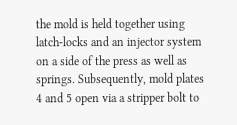the mold is held together using latch-locks and an injector system on a side of the press as well as springs. Subsequently, mold plates 4 and 5 open via a stripper bolt to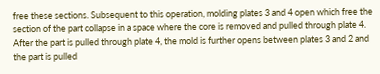free these sections. Subsequent to this operation, molding plates 3 and 4 open which free the section of the part collapse in a space where the core is removed and pulled through plate 4. After the part is pulled through plate 4, the mold is further opens between plates 3 and 2 and the part is pulled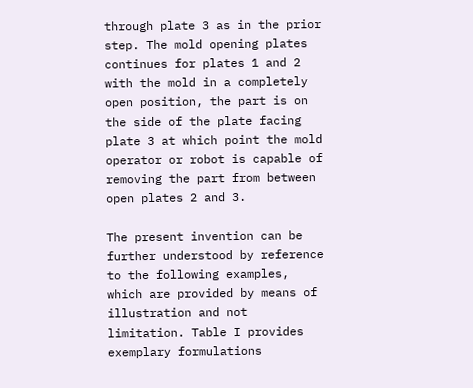through plate 3 as in the prior step. The mold opening plates continues for plates 1 and 2 with the mold in a completely open position, the part is on the side of the plate facing plate 3 at which point the mold operator or robot is capable of removing the part from between open plates 2 and 3.

The present invention can be further understood by reference to the following examples, which are provided by means of illustration and not limitation. Table I provides exemplary formulations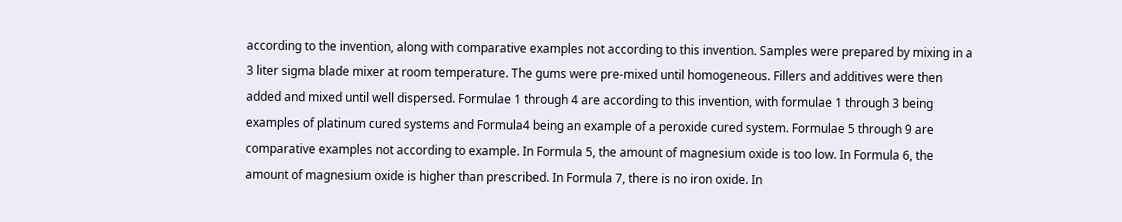according to the invention, along with comparative examples not according to this invention. Samples were prepared by mixing in a 3 liter sigma blade mixer at room temperature. The gums were pre-mixed until homogeneous. Fillers and additives were then added and mixed until well dispersed. Formulae 1 through 4 are according to this invention, with formulae 1 through 3 being examples of platinum cured systems and Formula4 being an example of a peroxide cured system. Formulae 5 through 9 are comparative examples not according to example. In Formula 5, the amount of magnesium oxide is too low. In Formula 6, the amount of magnesium oxide is higher than prescribed. In Formula 7, there is no iron oxide. In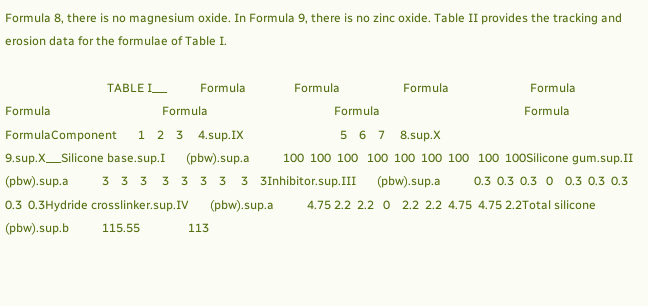Formula 8, there is no magnesium oxide. In Formula 9, there is no zinc oxide. Table II provides the tracking and erosion data for the formulae of Table I.

                                  TABLE I___           Formula                Formula                     Formula                           Formula                                Formula                                     Formula                                          Formula                                                Formula                                                     FormulaComponent       1    2    3     4.sup.IX                                5    6    7     8.sup.X                                                     9.sup.X___Silicone base.sup.I       (pbw).sup.a           100  100  100   100  100  100  100   100  100Silicone gum.sup.II       (pbw).sup.a           3    3    3     3    3    3    3     3    3Inhibitor.sup.III       (pbw).sup.a           0.3  0.3  0.3   0    0.3  0.3  0.3   0.3  0.3Hydride crosslinker.sup.IV       (pbw).sup.a           4.75 2.2  2.2   0    2.2  2.2  4.75  4.75 2.2Total silicone       (pbw).sup.b           115.55                113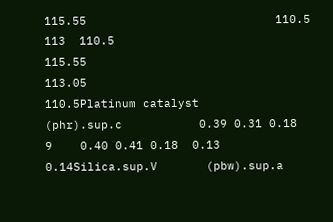115.55                           110.5                                113  110.5                                          115.55                                                113.05                                                     110.5Platinum catalyst       (phr).sup.c           0.39 0.31 0.18  9    0.40 0.41 0.18  0.13 0.14Silica.sup.V       (pbw).sup.a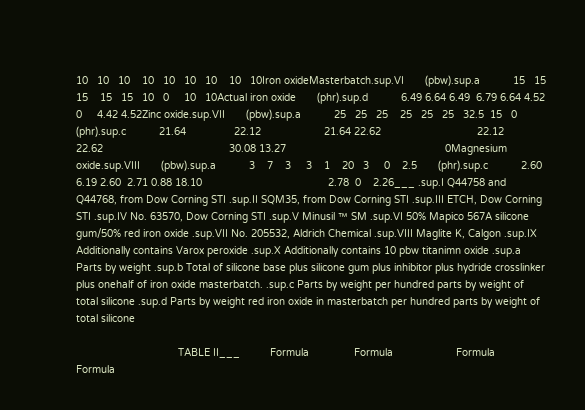10   10   10    10   10   10   10    10   10Iron oxideMasterbatch.sup.VI       (pbw).sup.a           15   15   15    15   15   10   0     10   10Actual iron oxide       (phr).sup.d           6.49 6.64 6.49  6.79 6.64 4.52 0     4.42 4.52Zinc oxide.sup.VII       (pbw).sup.a           25   25   25    25   25   25   32.5  15   0       (phr).sup.c           21.64                22.12                     21.64 22.62                                22.12                                     22.62                                          30.08 13.27                                                     0Magnesium oxide.sup.VIII       (pbw).sup.a           3    7    3     3    1    20   3     0    2.5       (phr).sup.c           2.60 6.19 2.60  2.71 0.88 18.10                                          2.78  0    2.26___ .sup.I Q44758 and Q44768, from Dow Corning STI .sup.II SQM35, from Dow Corning STI .sup.III ETCH, Dow Corning STI .sup.IV No. 63570, Dow Corning STI .sup.V Minusil ™ SM .sup.VI 50% Mapico 567A silicone gum/50% red iron oxide .sup.VII No. 205532, Aldrich Chemical .sup.VIII Maglite K, Calgon .sup.IX Additionally contains Varox peroxide .sup.X Additionally contains 10 pbw titanimn oxide .sup.a Parts by weight .sup.b Total of silicone base plus silicone gum plus inhibitor plus hydride crosslinker plus onehalf of iron oxide masterbatch. .sup.c Parts by weight per hundred parts by weight of total silicone .sup.d Parts by weight red iron oxide in masterbatch per hundred parts by weight of total silicone

                                  TABLE II___          Formula               Formula                     Formula                          Formula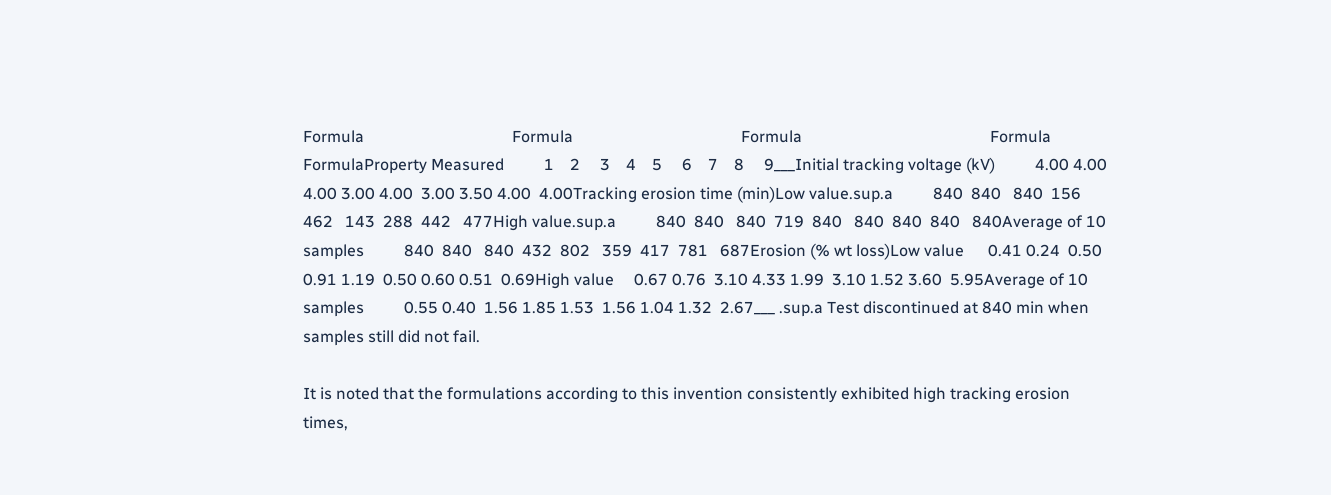Formula                                     Formula                                          Formula                                               Formula                                                     FormulaProperty Measured          1    2     3    4    5     6    7    8     9___Initial tracking voltage (kV)          4.00 4.00  4.00 3.00 4.00  3.00 3.50 4.00  4.00Tracking erosion time (min)Low value.sup.a          840  840   840  156  462   143  288  442   477High value.sup.a          840  840   840  719  840   840  840  840   840Average of 10 samples          840  840   840  432  802   359  417  781   687Erosion (% wt loss)Low value      0.41 0.24  0.50 0.91 1.19  0.50 0.60 0.51  0.69High value     0.67 0.76  3.10 4.33 1.99  3.10 1.52 3.60  5.95Average of 10 samples          0.55 0.40  1.56 1.85 1.53  1.56 1.04 1.32  2.67___ .sup.a Test discontinued at 840 min when samples still did not fail.

It is noted that the formulations according to this invention consistently exhibited high tracking erosion times,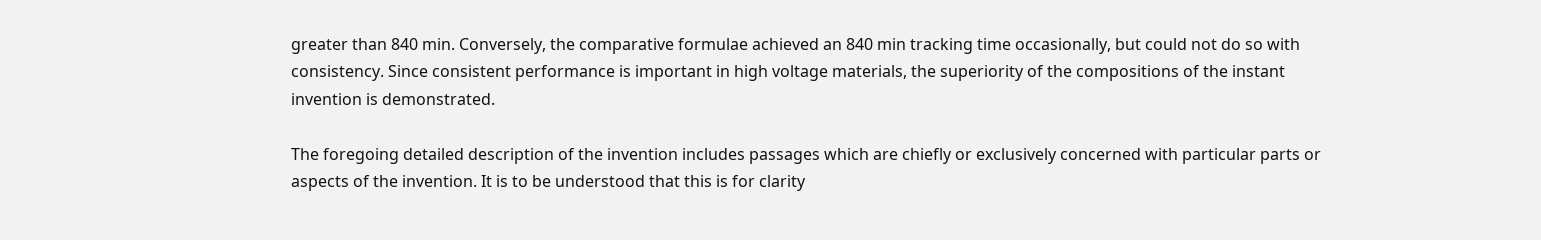greater than 840 min. Conversely, the comparative formulae achieved an 840 min tracking time occasionally, but could not do so with consistency. Since consistent performance is important in high voltage materials, the superiority of the compositions of the instant invention is demonstrated.

The foregoing detailed description of the invention includes passages which are chiefly or exclusively concerned with particular parts or aspects of the invention. It is to be understood that this is for clarity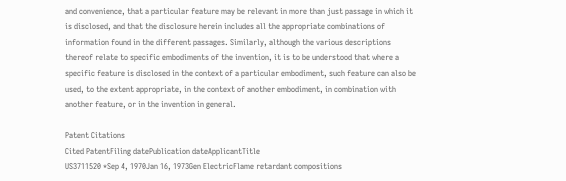and convenience, that a particular feature may be relevant in more than just passage in which it is disclosed, and that the disclosure herein includes all the appropriate combinations of information found in the different passages. Similarly, although the various descriptions thereof relate to specific embodiments of the invention, it is to be understood that where a specific feature is disclosed in the context of a particular embodiment, such feature can also be used, to the extent appropriate, in the context of another embodiment, in combination with another feature, or in the invention in general.

Patent Citations
Cited PatentFiling datePublication dateApplicantTitle
US3711520 *Sep 4, 1970Jan 16, 1973Gen ElectricFlame retardant compositions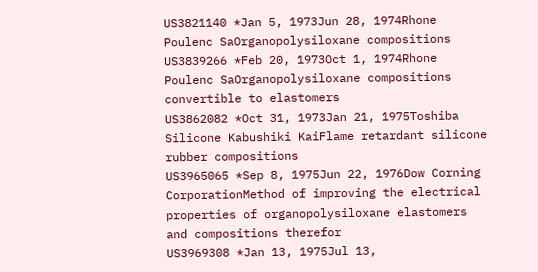US3821140 *Jan 5, 1973Jun 28, 1974Rhone Poulenc SaOrganopolysiloxane compositions
US3839266 *Feb 20, 1973Oct 1, 1974Rhone Poulenc SaOrganopolysiloxane compositions convertible to elastomers
US3862082 *Oct 31, 1973Jan 21, 1975Toshiba Silicone Kabushiki KaiFlame retardant silicone rubber compositions
US3965065 *Sep 8, 1975Jun 22, 1976Dow Corning CorporationMethod of improving the electrical properties of organopolysiloxane elastomers and compositions therefor
US3969308 *Jan 13, 1975Jul 13,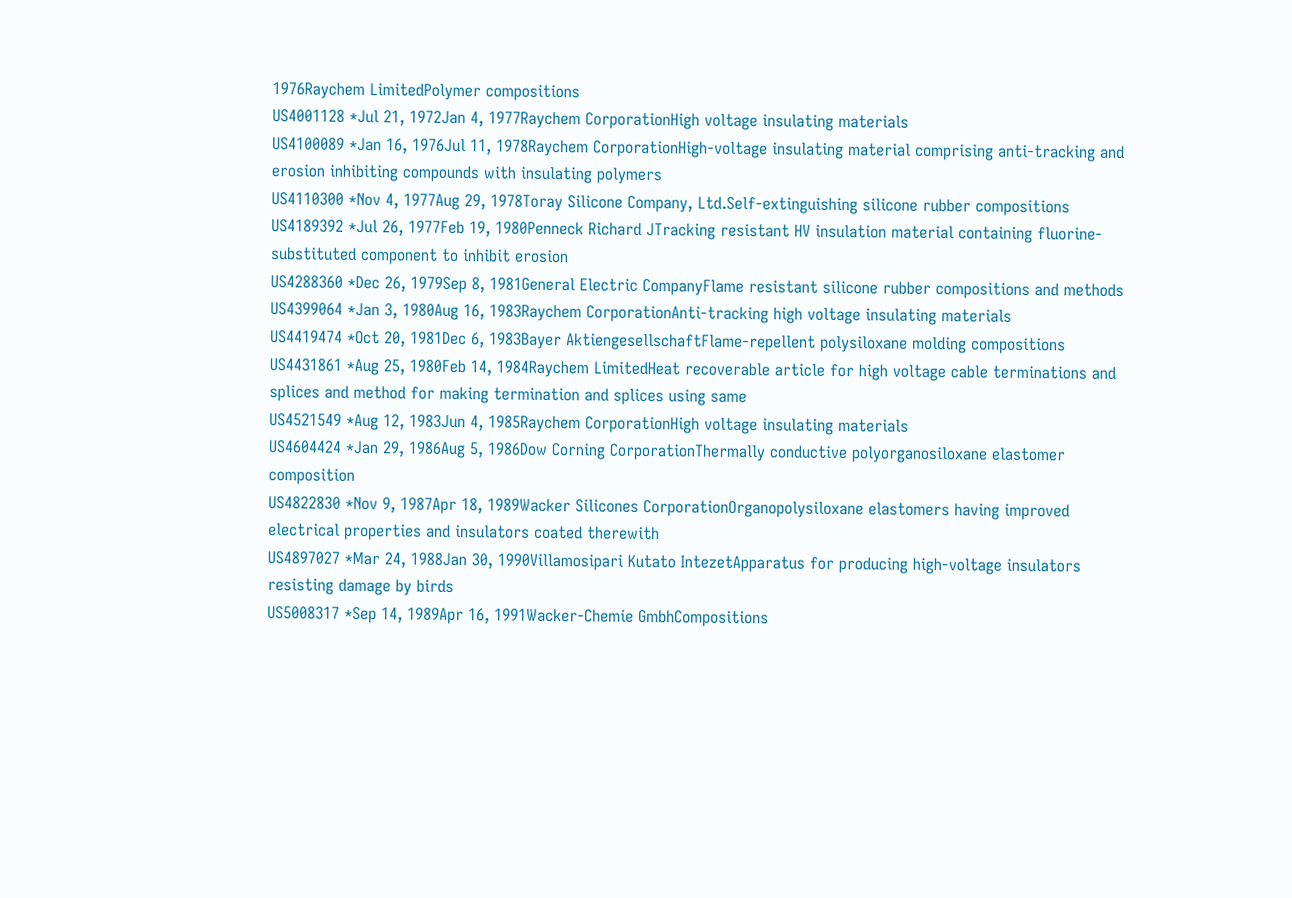1976Raychem LimitedPolymer compositions
US4001128 *Jul 21, 1972Jan 4, 1977Raychem CorporationHigh voltage insulating materials
US4100089 *Jan 16, 1976Jul 11, 1978Raychem CorporationHigh-voltage insulating material comprising anti-tracking and erosion inhibiting compounds with insulating polymers
US4110300 *Nov 4, 1977Aug 29, 1978Toray Silicone Company, Ltd.Self-extinguishing silicone rubber compositions
US4189392 *Jul 26, 1977Feb 19, 1980Penneck Richard JTracking resistant HV insulation material containing fluorine-substituted component to inhibit erosion
US4288360 *Dec 26, 1979Sep 8, 1981General Electric CompanyFlame resistant silicone rubber compositions and methods
US4399064 *Jan 3, 1980Aug 16, 1983Raychem CorporationAnti-tracking high voltage insulating materials
US4419474 *Oct 20, 1981Dec 6, 1983Bayer AktiengesellschaftFlame-repellent polysiloxane molding compositions
US4431861 *Aug 25, 1980Feb 14, 1984Raychem LimitedHeat recoverable article for high voltage cable terminations and splices and method for making termination and splices using same
US4521549 *Aug 12, 1983Jun 4, 1985Raychem CorporationHigh voltage insulating materials
US4604424 *Jan 29, 1986Aug 5, 1986Dow Corning CorporationThermally conductive polyorganosiloxane elastomer composition
US4822830 *Nov 9, 1987Apr 18, 1989Wacker Silicones CorporationOrganopolysiloxane elastomers having improved electrical properties and insulators coated therewith
US4897027 *Mar 24, 1988Jan 30, 1990Villamosipari Kutato IntezetApparatus for producing high-voltage insulators resisting damage by birds
US5008317 *Sep 14, 1989Apr 16, 1991Wacker-Chemie GmbhCompositions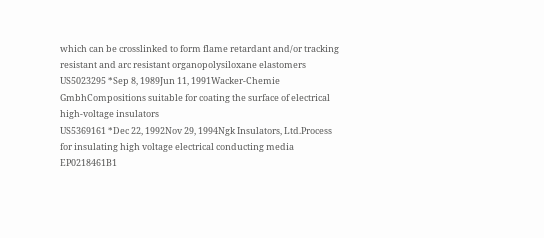which can be crosslinked to form flame retardant and/or tracking resistant and arc resistant organopolysiloxane elastomers
US5023295 *Sep 8, 1989Jun 11, 1991Wacker-Chemie GmbhCompositions suitable for coating the surface of electrical high-voltage insulators
US5369161 *Dec 22, 1992Nov 29, 1994Ngk Insulators, Ltd.Process for insulating high voltage electrical conducting media
EP0218461B1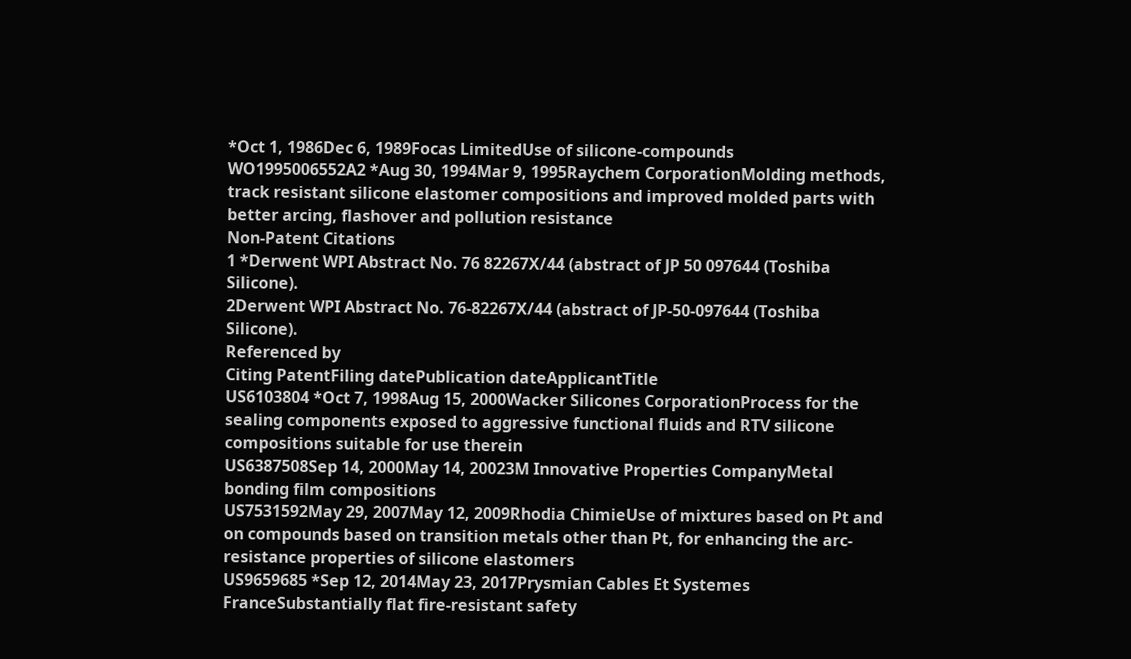*Oct 1, 1986Dec 6, 1989Focas LimitedUse of silicone-compounds
WO1995006552A2 *Aug 30, 1994Mar 9, 1995Raychem CorporationMolding methods, track resistant silicone elastomer compositions and improved molded parts with better arcing, flashover and pollution resistance
Non-Patent Citations
1 *Derwent WPI Abstract No. 76 82267X/44 (abstract of JP 50 097644 (Toshiba Silicone).
2Derwent WPI Abstract No. 76-82267X/44 (abstract of JP-50-097644 (Toshiba Silicone).
Referenced by
Citing PatentFiling datePublication dateApplicantTitle
US6103804 *Oct 7, 1998Aug 15, 2000Wacker Silicones CorporationProcess for the sealing components exposed to aggressive functional fluids and RTV silicone compositions suitable for use therein
US6387508Sep 14, 2000May 14, 20023M Innovative Properties CompanyMetal bonding film compositions
US7531592May 29, 2007May 12, 2009Rhodia ChimieUse of mixtures based on Pt and on compounds based on transition metals other than Pt, for enhancing the arc-resistance properties of silicone elastomers
US9659685 *Sep 12, 2014May 23, 2017Prysmian Cables Et Systemes FranceSubstantially flat fire-resistant safety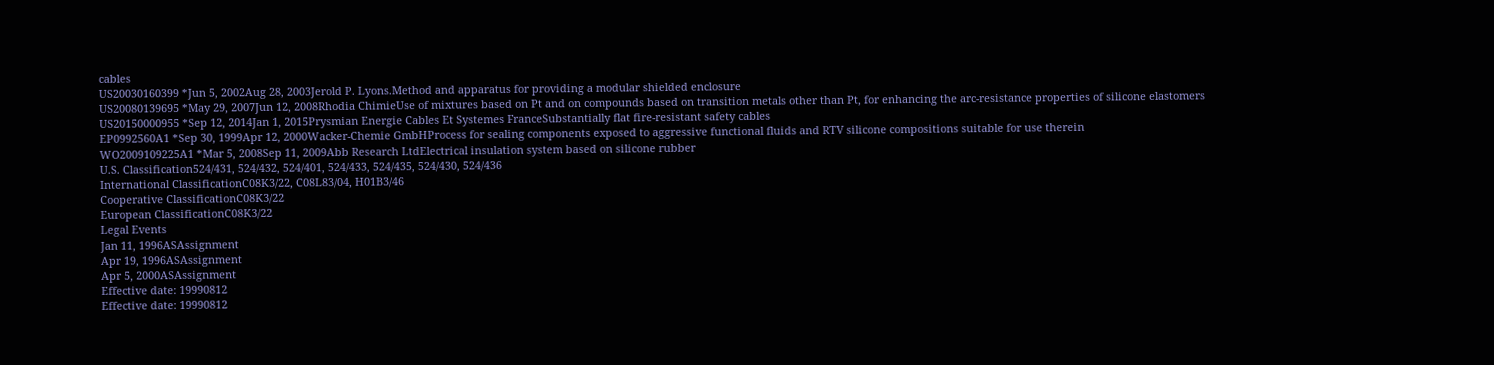cables
US20030160399 *Jun 5, 2002Aug 28, 2003Jerold P. Lyons.Method and apparatus for providing a modular shielded enclosure
US20080139695 *May 29, 2007Jun 12, 2008Rhodia ChimieUse of mixtures based on Pt and on compounds based on transition metals other than Pt, for enhancing the arc-resistance properties of silicone elastomers
US20150000955 *Sep 12, 2014Jan 1, 2015Prysmian Energie Cables Et Systemes FranceSubstantially flat fire-resistant safety cables
EP0992560A1 *Sep 30, 1999Apr 12, 2000Wacker-Chemie GmbHProcess for sealing components exposed to aggressive functional fluids and RTV silicone compositions suitable for use therein
WO2009109225A1 *Mar 5, 2008Sep 11, 2009Abb Research LtdElectrical insulation system based on silicone rubber
U.S. Classification524/431, 524/432, 524/401, 524/433, 524/435, 524/430, 524/436
International ClassificationC08K3/22, C08L83/04, H01B3/46
Cooperative ClassificationC08K3/22
European ClassificationC08K3/22
Legal Events
Jan 11, 1996ASAssignment
Apr 19, 1996ASAssignment
Apr 5, 2000ASAssignment
Effective date: 19990812
Effective date: 19990812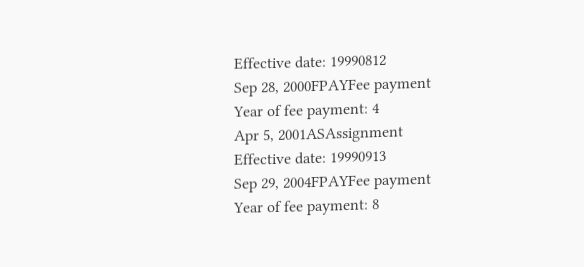Effective date: 19990812
Sep 28, 2000FPAYFee payment
Year of fee payment: 4
Apr 5, 2001ASAssignment
Effective date: 19990913
Sep 29, 2004FPAYFee payment
Year of fee payment: 8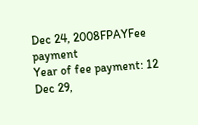Dec 24, 2008FPAYFee payment
Year of fee payment: 12
Dec 29,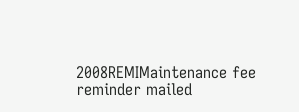2008REMIMaintenance fee reminder mailed